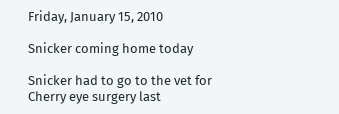Friday, January 15, 2010

Snicker coming home today

Snicker had to go to the vet for Cherry eye surgery last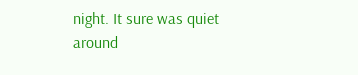night. It sure was quiet around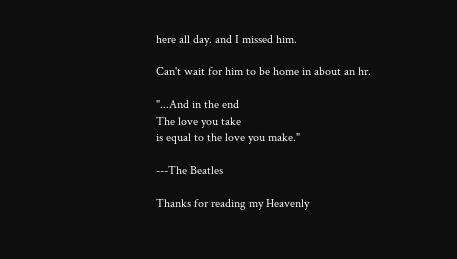here all day. and I missed him.

Can't wait for him to be home in about an hr.

"...And in the end
The love you take
is equal to the love you make."

---The Beatles

Thanks for reading my Heavenly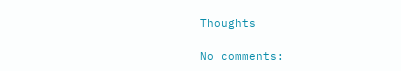Thoughts

No comments: